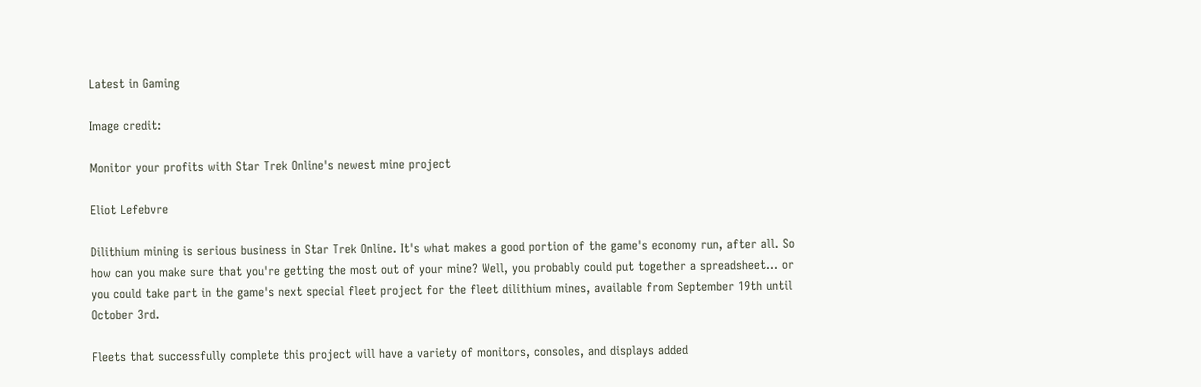Latest in Gaming

Image credit:

Monitor your profits with Star Trek Online's newest mine project

Eliot Lefebvre

Dilithium mining is serious business in Star Trek Online. It's what makes a good portion of the game's economy run, after all. So how can you make sure that you're getting the most out of your mine? Well, you probably could put together a spreadsheet... or you could take part in the game's next special fleet project for the fleet dilithium mines, available from September 19th until October 3rd.

Fleets that successfully complete this project will have a variety of monitors, consoles, and displays added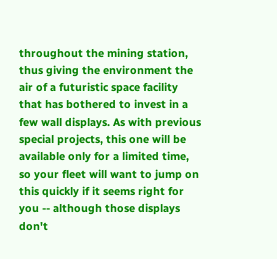throughout the mining station, thus giving the environment the air of a futuristic space facility that has bothered to invest in a few wall displays. As with previous special projects, this one will be available only for a limited time, so your fleet will want to jump on this quickly if it seems right for you -- although those displays don't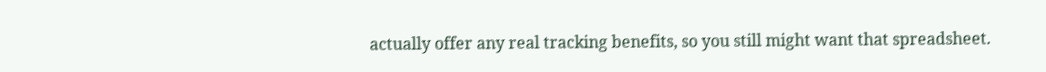actually offer any real tracking benefits, so you still might want that spreadsheet.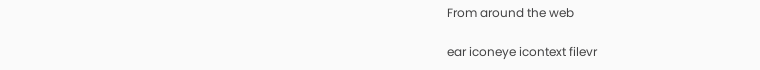From around the web

ear iconeye icontext filevr